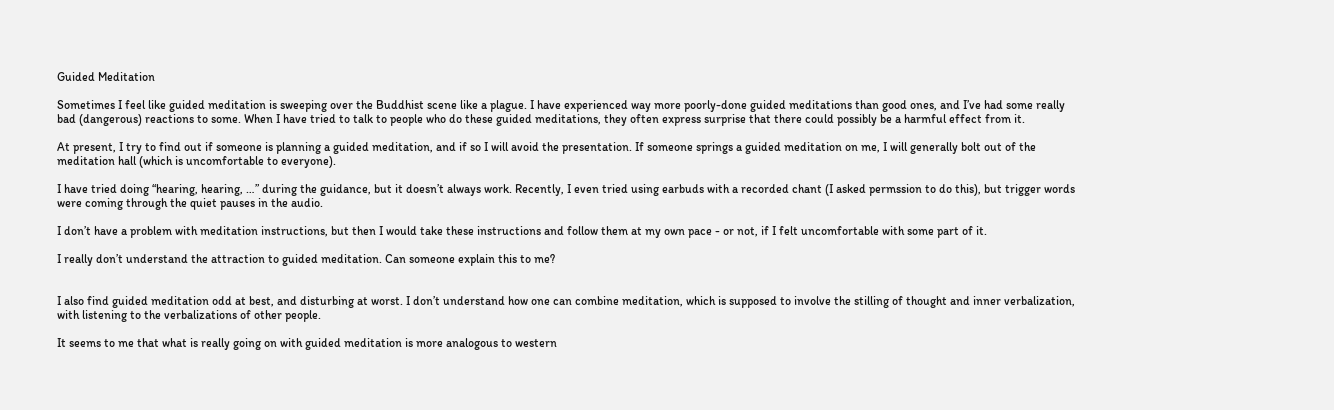Guided Meditation

Sometimes I feel like guided meditation is sweeping over the Buddhist scene like a plague. I have experienced way more poorly-done guided meditations than good ones, and I’ve had some really bad (dangerous) reactions to some. When I have tried to talk to people who do these guided meditations, they often express surprise that there could possibly be a harmful effect from it.

At present, I try to find out if someone is planning a guided meditation, and if so I will avoid the presentation. If someone springs a guided meditation on me, I will generally bolt out of the meditation hall (which is uncomfortable to everyone).

I have tried doing “hearing, hearing, …” during the guidance, but it doesn’t always work. Recently, I even tried using earbuds with a recorded chant (I asked permssion to do this), but trigger words were coming through the quiet pauses in the audio.

I don’t have a problem with meditation instructions, but then I would take these instructions and follow them at my own pace - or not, if I felt uncomfortable with some part of it.

I really don’t understand the attraction to guided meditation. Can someone explain this to me?


I also find guided meditation odd at best, and disturbing at worst. I don’t understand how one can combine meditation, which is supposed to involve the stilling of thought and inner verbalization, with listening to the verbalizations of other people.

It seems to me that what is really going on with guided meditation is more analogous to western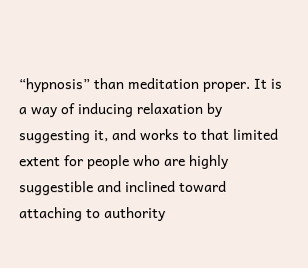“hypnosis” than meditation proper. It is a way of inducing relaxation by suggesting it, and works to that limited extent for people who are highly suggestible and inclined toward attaching to authority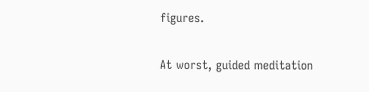figures.

At worst, guided meditation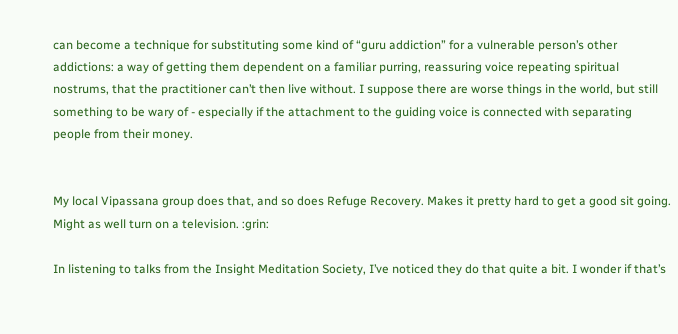can become a technique for substituting some kind of “guru addiction” for a vulnerable person’s other addictions: a way of getting them dependent on a familiar purring, reassuring voice repeating spiritual nostrums, that the practitioner can’t then live without. I suppose there are worse things in the world, but still something to be wary of - especially if the attachment to the guiding voice is connected with separating people from their money.


My local Vipassana group does that, and so does Refuge Recovery. Makes it pretty hard to get a good sit going. Might as well turn on a television. :grin:

In listening to talks from the Insight Meditation Society, I’ve noticed they do that quite a bit. I wonder if that’s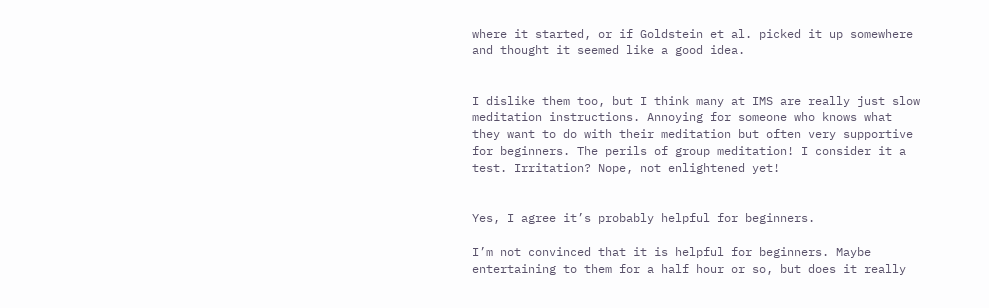where it started, or if Goldstein et al. picked it up somewhere and thought it seemed like a good idea.


I dislike them too, but I think many at IMS are really just slow meditation instructions. Annoying for someone who knows what they want to do with their meditation but often very supportive for beginners. The perils of group meditation! I consider it a test. Irritation? Nope, not enlightened yet!


Yes, I agree it’s probably helpful for beginners.

I’m not convinced that it is helpful for beginners. Maybe entertaining to them for a half hour or so, but does it really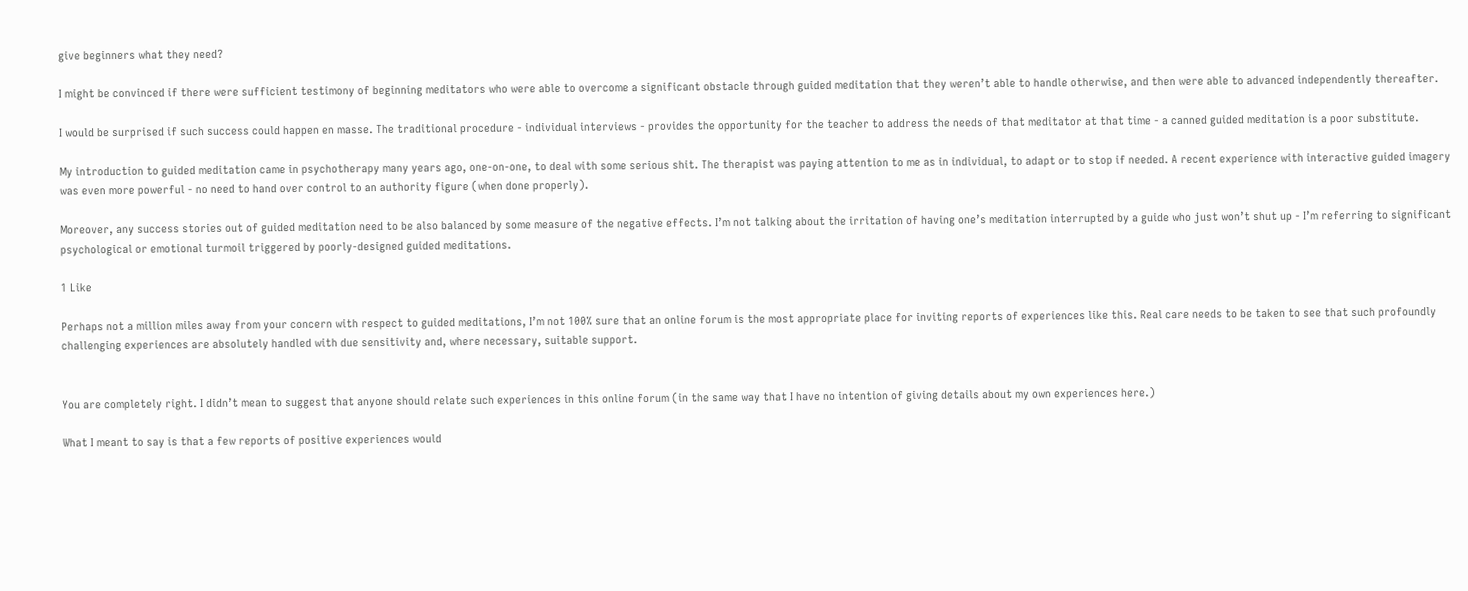give beginners what they need?

I might be convinced if there were sufficient testimony of beginning meditators who were able to overcome a significant obstacle through guided meditation that they weren’t able to handle otherwise, and then were able to advanced independently thereafter.

I would be surprised if such success could happen en masse. The traditional procedure - individual interviews - provides the opportunity for the teacher to address the needs of that meditator at that time - a canned guided meditation is a poor substitute.

My introduction to guided meditation came in psychotherapy many years ago, one-on-one, to deal with some serious shit. The therapist was paying attention to me as in individual, to adapt or to stop if needed. A recent experience with interactive guided imagery was even more powerful - no need to hand over control to an authority figure (when done properly).

Moreover, any success stories out of guided meditation need to be also balanced by some measure of the negative effects. I’m not talking about the irritation of having one’s meditation interrupted by a guide who just won’t shut up - I’m referring to significant psychological or emotional turmoil triggered by poorly-designed guided meditations.

1 Like

Perhaps not a million miles away from your concern with respect to guided meditations, I’m not 100% sure that an online forum is the most appropriate place for inviting reports of experiences like this. Real care needs to be taken to see that such profoundly challenging experiences are absolutely handled with due sensitivity and, where necessary, suitable support.


You are completely right. I didn’t mean to suggest that anyone should relate such experiences in this online forum (in the same way that I have no intention of giving details about my own experiences here.)

What I meant to say is that a few reports of positive experiences would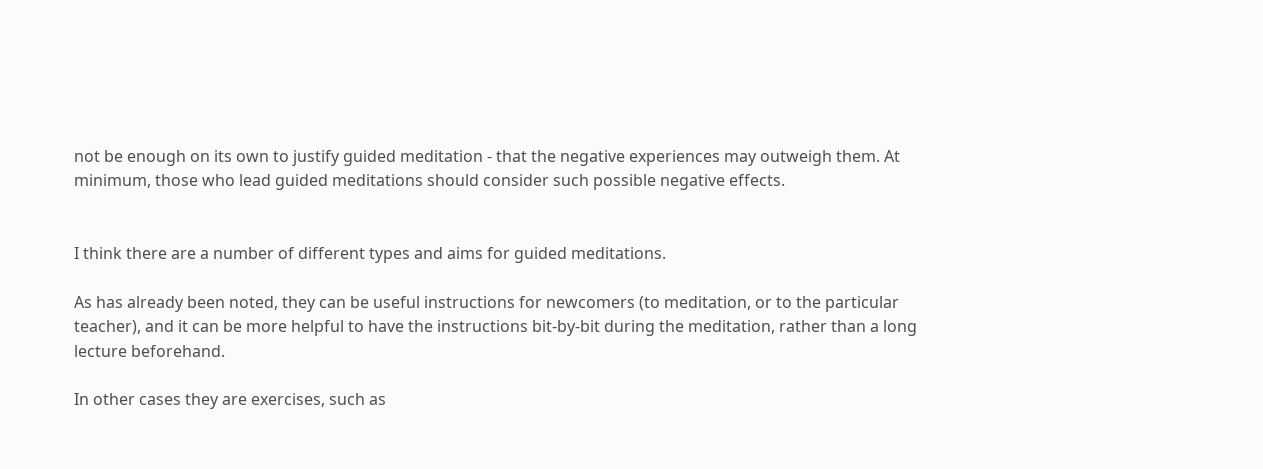not be enough on its own to justify guided meditation - that the negative experiences may outweigh them. At minimum, those who lead guided meditations should consider such possible negative effects.


I think there are a number of different types and aims for guided meditations.

As has already been noted, they can be useful instructions for newcomers (to meditation, or to the particular teacher), and it can be more helpful to have the instructions bit-by-bit during the meditation, rather than a long lecture beforehand.

In other cases they are exercises, such as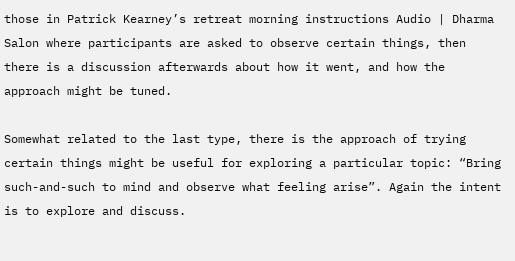those in Patrick Kearney’s retreat morning instructions Audio | Dharma Salon where participants are asked to observe certain things, then there is a discussion afterwards about how it went, and how the approach might be tuned.

Somewhat related to the last type, there is the approach of trying certain things might be useful for exploring a particular topic: “Bring such-and-such to mind and observe what feeling arise”. Again the intent is to explore and discuss.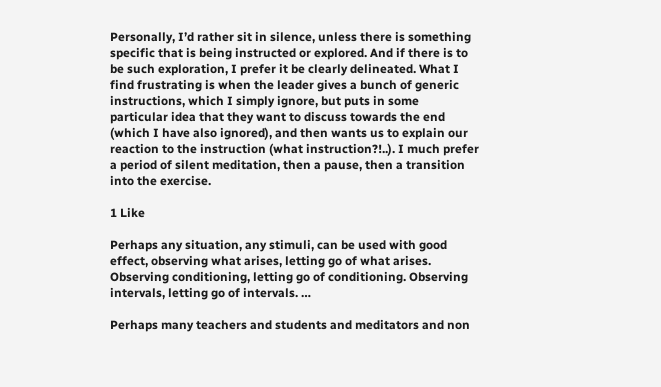Personally, I’d rather sit in silence, unless there is something specific that is being instructed or explored. And if there is to be such exploration, I prefer it be clearly delineated. What I find frustrating is when the leader gives a bunch of generic instructions, which I simply ignore, but puts in some particular idea that they want to discuss towards the end (which I have also ignored), and then wants us to explain our reaction to the instruction (what instruction?!..). I much prefer a period of silent meditation, then a pause, then a transition into the exercise.

1 Like

Perhaps any situation, any stimuli, can be used with good effect, observing what arises, letting go of what arises. Observing conditioning, letting go of conditioning. Observing intervals, letting go of intervals. …

Perhaps many teachers and students and meditators and non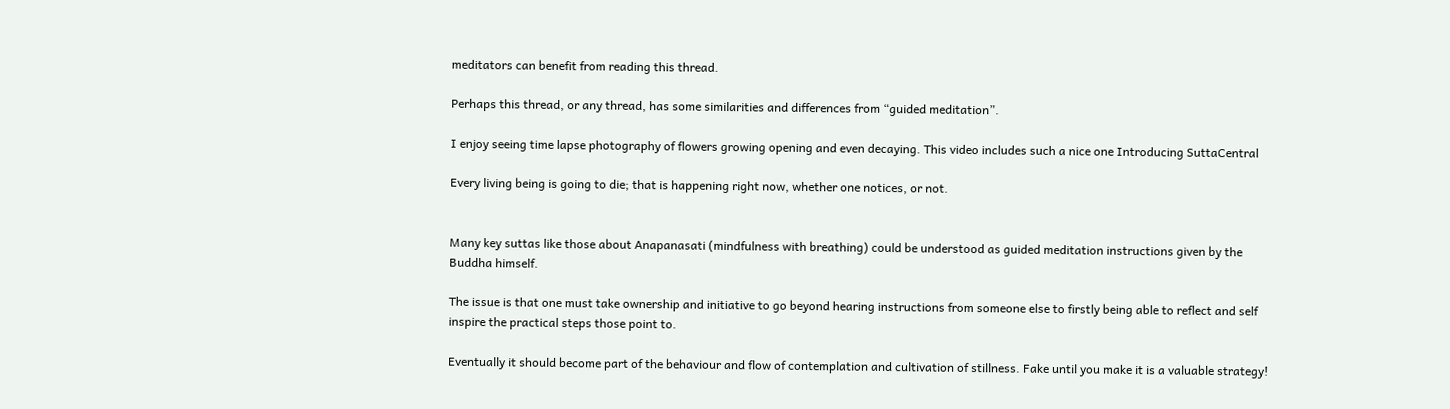meditators can benefit from reading this thread.

Perhaps this thread, or any thread, has some similarities and differences from “guided meditation”.

I enjoy seeing time lapse photography of flowers growing opening and even decaying. This video includes such a nice one Introducing SuttaCentral

Every living being is going to die; that is happening right now, whether one notices, or not.


Many key suttas like those about Anapanasati (mindfulness with breathing) could be understood as guided meditation instructions given by the Buddha himself.

The issue is that one must take ownership and initiative to go beyond hearing instructions from someone else to firstly being able to reflect and self inspire the practical steps those point to.

Eventually it should become part of the behaviour and flow of contemplation and cultivation of stillness. Fake until you make it is a valuable strategy!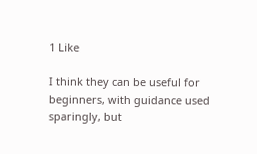1 Like

I think they can be useful for beginners, with guidance used sparingly, but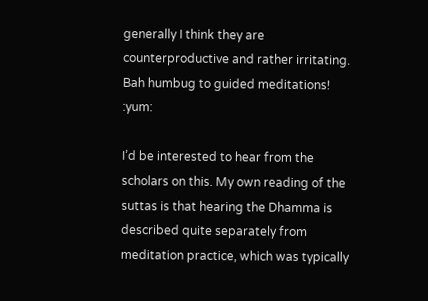generally I think they are counterproductive and rather irritating. Bah humbug to guided meditations! :yum:

I’d be interested to hear from the scholars on this. My own reading of the suttas is that hearing the Dhamma is described quite separately from meditation practice, which was typically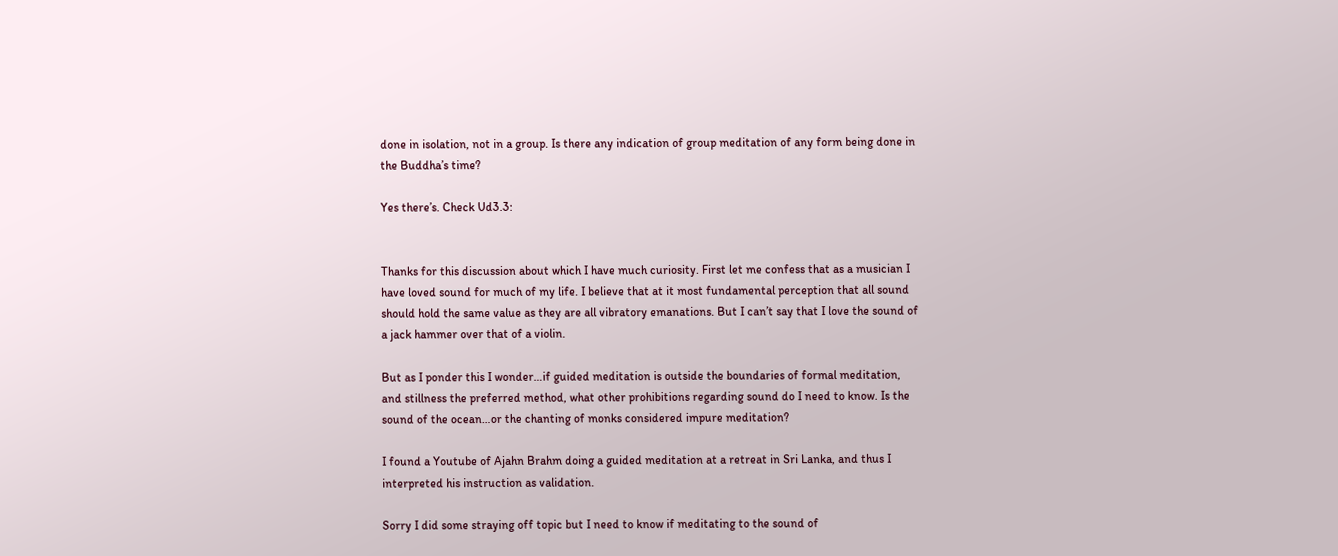done in isolation, not in a group. Is there any indication of group meditation of any form being done in the Buddha’s time?

Yes there’s. Check Ud3.3:


Thanks for this discussion about which I have much curiosity. First let me confess that as a musician I have loved sound for much of my life. I believe that at it most fundamental perception that all sound should hold the same value as they are all vibratory emanations. But I can’t say that I love the sound of a jack hammer over that of a violin.

But as I ponder this I wonder…if guided meditation is outside the boundaries of formal meditation, and stillness the preferred method, what other prohibitions regarding sound do I need to know. Is the sound of the ocean…or the chanting of monks considered impure meditation?

I found a Youtube of Ajahn Brahm doing a guided meditation at a retreat in Sri Lanka, and thus I interpreted his instruction as validation.

Sorry I did some straying off topic but I need to know if meditating to the sound of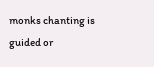monks chanting is guided or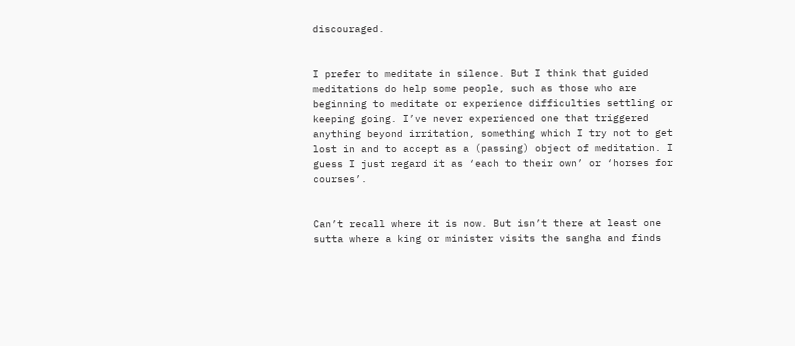discouraged.


I prefer to meditate in silence. But I think that guided meditations do help some people, such as those who are beginning to meditate or experience difficulties settling or keeping going. I’ve never experienced one that triggered anything beyond irritation, something which I try not to get lost in and to accept as a (passing) object of meditation. I guess I just regard it as ‘each to their own’ or ‘horses for courses’.


Can’t recall where it is now. But isn’t there at least one sutta where a king or minister visits the sangha and finds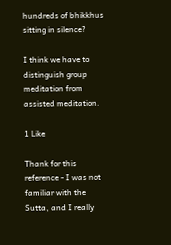hundreds of bhikkhus sitting in silence?

I think we have to distinguish group meditation from assisted meditation.

1 Like

Thank for this reference - I was not familiar with the Sutta, and I really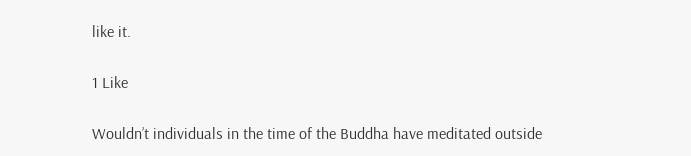like it.

1 Like

Wouldn’t individuals in the time of the Buddha have meditated outside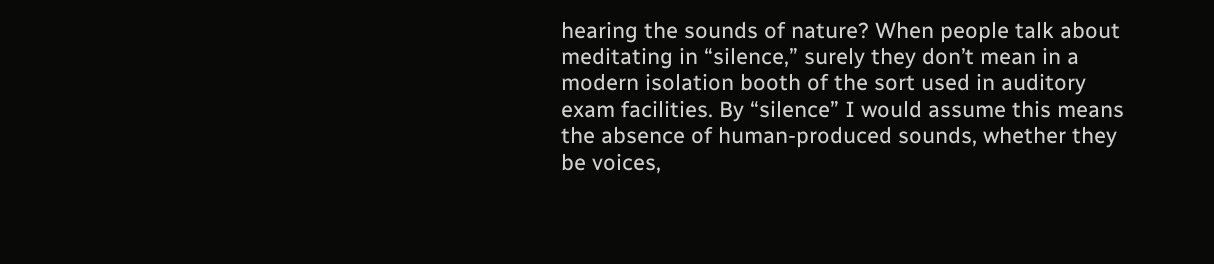hearing the sounds of nature? When people talk about meditating in “silence,” surely they don’t mean in a modern isolation booth of the sort used in auditory exam facilities. By “silence” I would assume this means the absence of human-produced sounds, whether they be voices,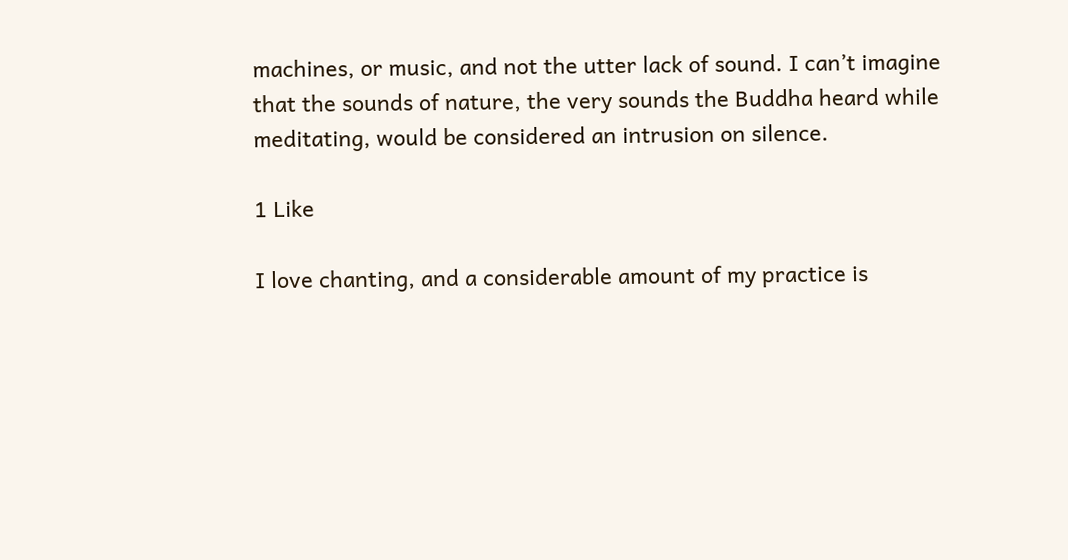machines, or music, and not the utter lack of sound. I can’t imagine that the sounds of nature, the very sounds the Buddha heard while meditating, would be considered an intrusion on silence.

1 Like

I love chanting, and a considerable amount of my practice is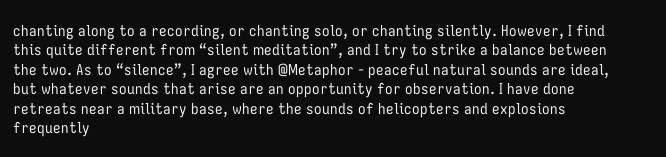chanting along to a recording, or chanting solo, or chanting silently. However, I find this quite different from “silent meditation”, and I try to strike a balance between the two. As to “silence”, I agree with @Metaphor - peaceful natural sounds are ideal, but whatever sounds that arise are an opportunity for observation. I have done retreats near a military base, where the sounds of helicopters and explosions frequently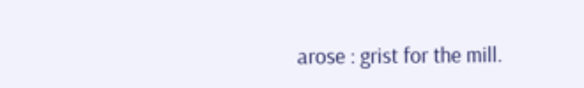arose : grist for the mill.